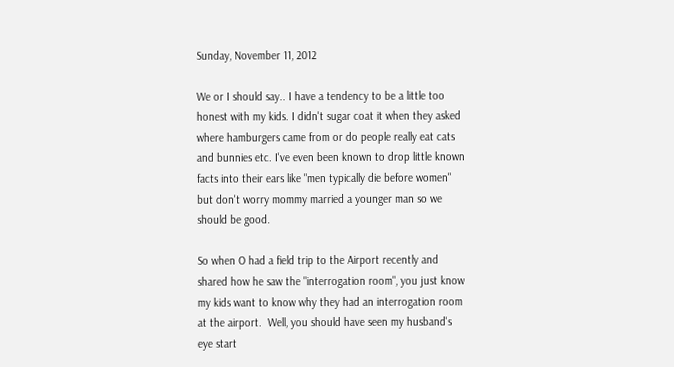Sunday, November 11, 2012

We or I should say.. I have a tendency to be a little too honest with my kids. I didn't sugar coat it when they asked where hamburgers came from or do people really eat cats and bunnies etc. I've even been known to drop little known facts into their ears like "men typically die before women" but don't worry mommy married a younger man so we should be good.

So when O had a field trip to the Airport recently and shared how he saw the "interrogation room", you just know my kids want to know why they had an interrogation room at the airport.  Well, you should have seen my husband's eye start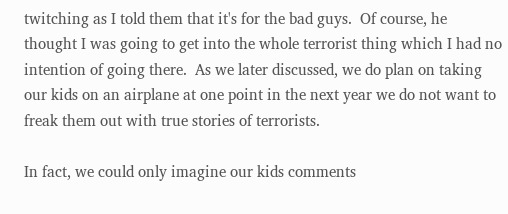twitching as I told them that it's for the bad guys.  Of course, he thought I was going to get into the whole terrorist thing which I had no intention of going there.  As we later discussed, we do plan on taking our kids on an airplane at one point in the next year we do not want to freak them out with true stories of terrorists.

In fact, we could only imagine our kids comments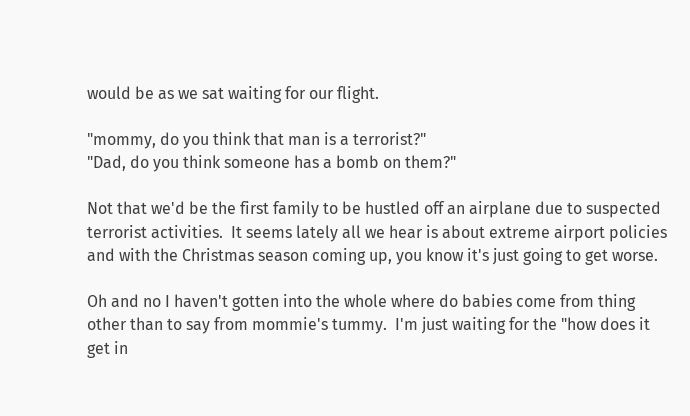would be as we sat waiting for our flight.

"mommy, do you think that man is a terrorist?"
"Dad, do you think someone has a bomb on them?"

Not that we'd be the first family to be hustled off an airplane due to suspected terrorist activities.  It seems lately all we hear is about extreme airport policies and with the Christmas season coming up, you know it's just going to get worse.

Oh and no I haven't gotten into the whole where do babies come from thing other than to say from mommie's tummy.  I'm just waiting for the "how does it get in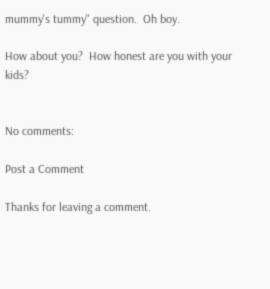mummy's tummy" question.  Oh boy.

How about you?  How honest are you with your kids?


No comments:

Post a Comment

Thanks for leaving a comment.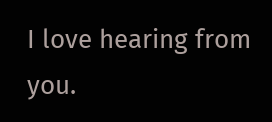I love hearing from you.